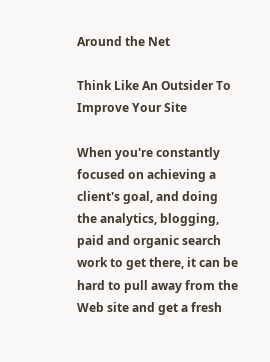Around the Net

Think Like An Outsider To Improve Your Site

When you're constantly focused on achieving a client's goal, and doing the analytics, blogging, paid and organic search work to get there, it can be hard to pull away from the Web site and get a fresh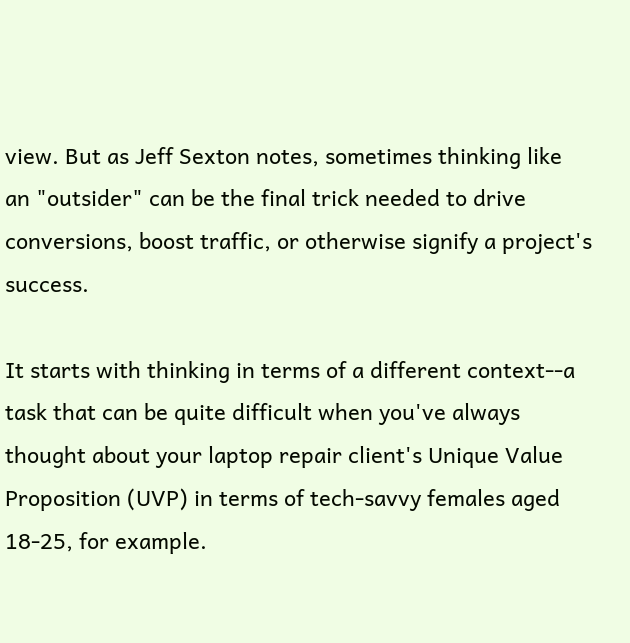view. But as Jeff Sexton notes, sometimes thinking like an "outsider" can be the final trick needed to drive conversions, boost traffic, or otherwise signify a project's success.

It starts with thinking in terms of a different context--a task that can be quite difficult when you've always thought about your laptop repair client's Unique Value Proposition (UVP) in terms of tech-savvy females aged 18-25, for example.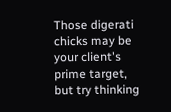Those digerati chicks may be your client's prime target, but try thinking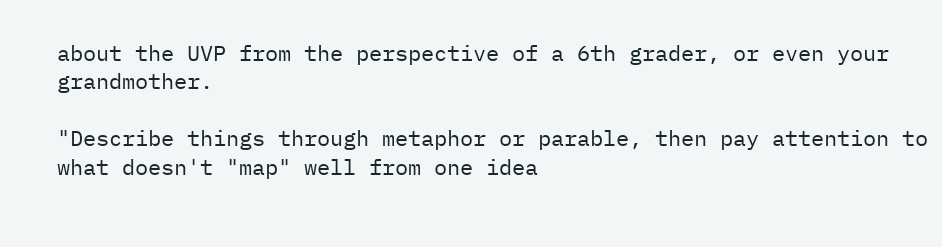about the UVP from the perspective of a 6th grader, or even your grandmother.

"Describe things through metaphor or parable, then pay attention to what doesn't "map" well from one idea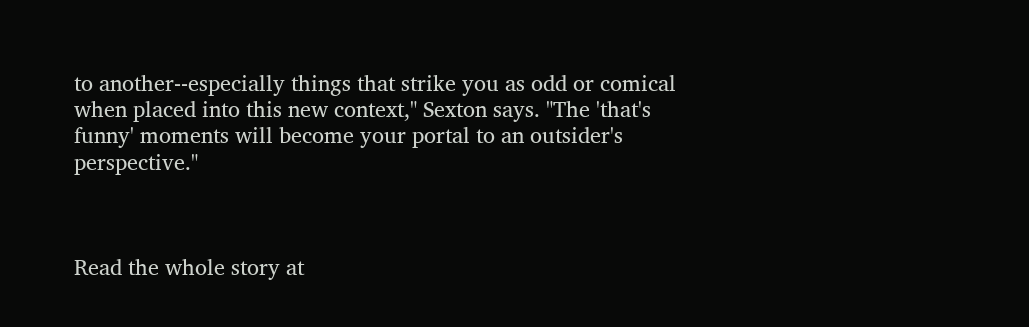to another--especially things that strike you as odd or comical when placed into this new context," Sexton says. "The 'that's funny' moments will become your portal to an outsider's perspective."



Read the whole story at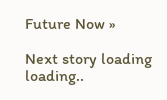Future Now »

Next story loading loading..